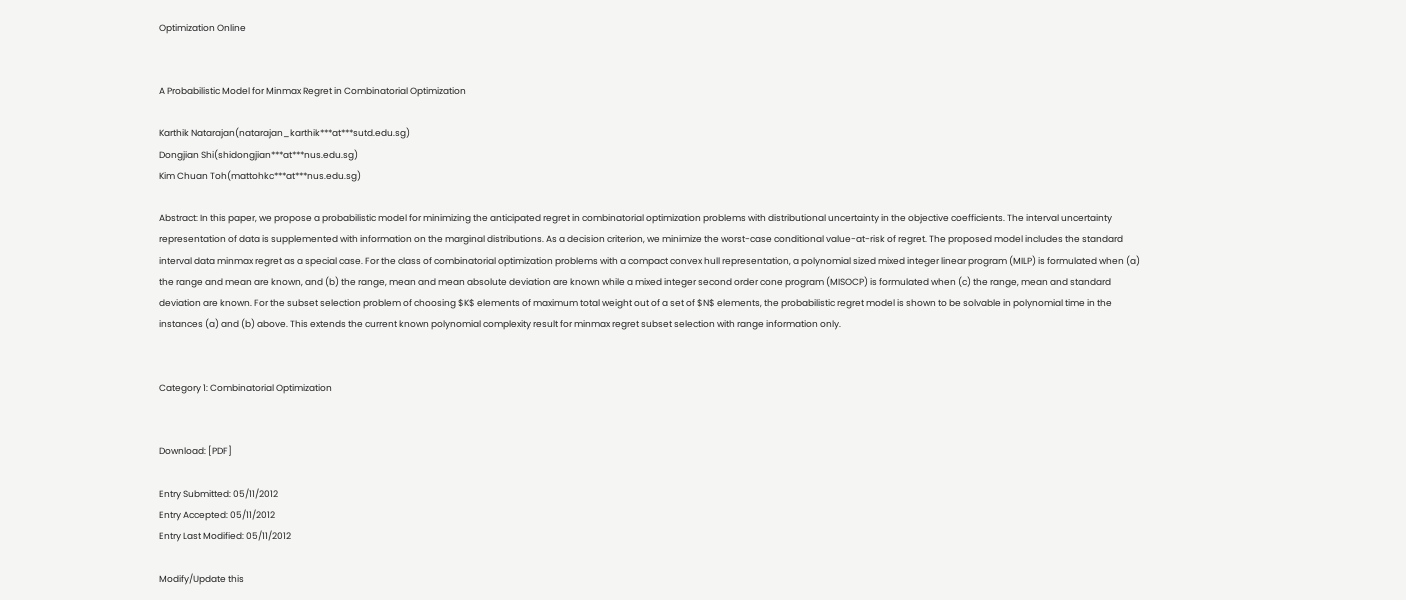Optimization Online


A Probabilistic Model for Minmax Regret in Combinatorial Optimization

Karthik Natarajan(natarajan_karthik***at***sutd.edu.sg)
Dongjian Shi(shidongjian***at***nus.edu.sg)
Kim Chuan Toh(mattohkc***at***nus.edu.sg)

Abstract: In this paper, we propose a probabilistic model for minimizing the anticipated regret in combinatorial optimization problems with distributional uncertainty in the objective coefficients. The interval uncertainty representation of data is supplemented with information on the marginal distributions. As a decision criterion, we minimize the worst-case conditional value-at-risk of regret. The proposed model includes the standard interval data minmax regret as a special case. For the class of combinatorial optimization problems with a compact convex hull representation, a polynomial sized mixed integer linear program (MILP) is formulated when (a) the range and mean are known, and (b) the range, mean and mean absolute deviation are known while a mixed integer second order cone program (MISOCP) is formulated when (c) the range, mean and standard deviation are known. For the subset selection problem of choosing $K$ elements of maximum total weight out of a set of $N$ elements, the probabilistic regret model is shown to be solvable in polynomial time in the instances (a) and (b) above. This extends the current known polynomial complexity result for minmax regret subset selection with range information only.


Category 1: Combinatorial Optimization


Download: [PDF]

Entry Submitted: 05/11/2012
Entry Accepted: 05/11/2012
Entry Last Modified: 05/11/2012

Modify/Update this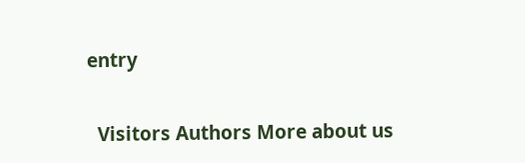entry

  Visitors Authors More about us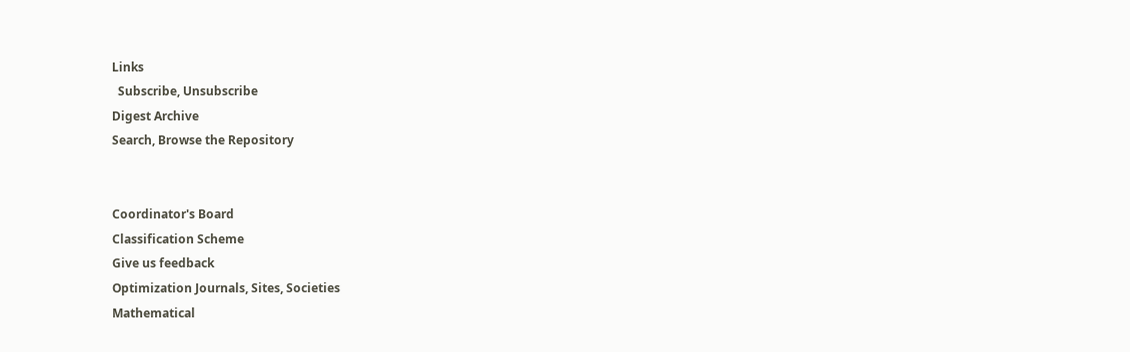Links
  Subscribe, Unsubscribe
Digest Archive
Search, Browse the Repository


Coordinator's Board
Classification Scheme
Give us feedback
Optimization Journals, Sites, Societies
Mathematical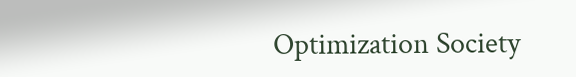Optimization Society